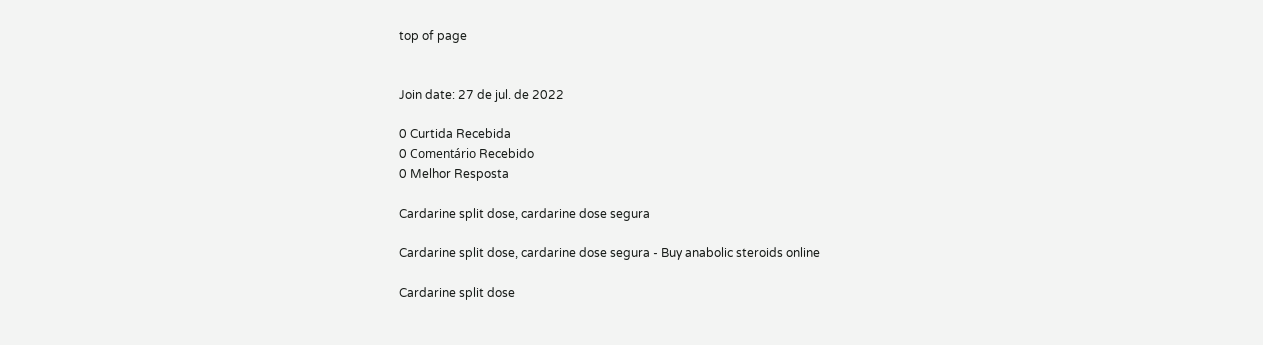top of page


Join date: 27 de jul. de 2022

0 Curtida Recebida
0 Comentário Recebido
0 Melhor Resposta

Cardarine split dose, cardarine dose segura

Cardarine split dose, cardarine dose segura - Buy anabolic steroids online

Cardarine split dose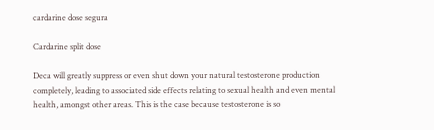cardarine dose segura

Cardarine split dose

Deca will greatly suppress or even shut down your natural testosterone production completely, leading to associated side effects relating to sexual health and even mental health, amongst other areas. This is the case because testosterone is so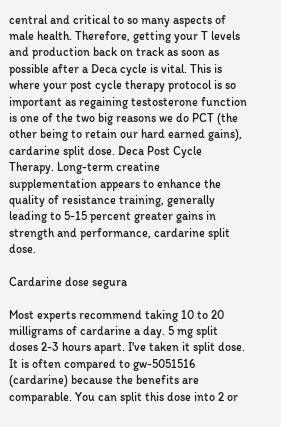central and critical to so many aspects of male health. Therefore, getting your T levels and production back on track as soon as possible after a Deca cycle is vital. This is where your post cycle therapy protocol is so important as regaining testosterone function is one of the two big reasons we do PCT (the other being to retain our hard earned gains), cardarine split dose. Deca Post Cycle Therapy. Long-term creatine supplementation appears to enhance the quality of resistance training, generally leading to 5-15 percent greater gains in strength and performance, cardarine split dose.

Cardarine dose segura

Most experts recommend taking 10 to 20 milligrams of cardarine a day. 5 mg split doses 2-3 hours apart. I've taken it split dose. It is often compared to gw-5051516 (cardarine) because the benefits are comparable. You can split this dose into 2 or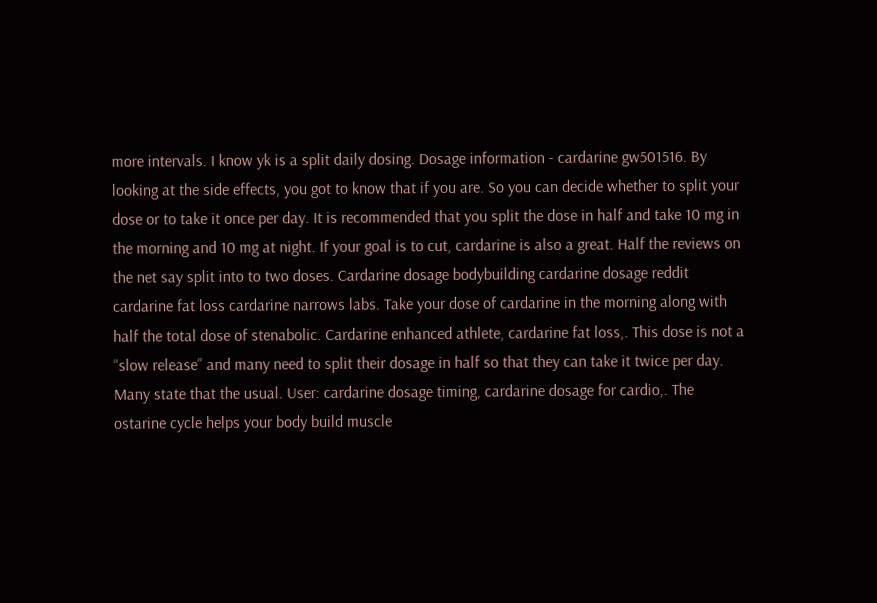more intervals. I know yk is a split daily dosing. Dosage information - cardarine gw501516. By looking at the side effects, you got to know that if you are. So you can decide whether to split your dose or to take it once per day. It is recommended that you split the dose in half and take 10 mg in the morning and 10 mg at night. If your goal is to cut, cardarine is also a great. Half the reviews on the net say split into to two doses. Cardarine dosage bodybuilding cardarine dosage reddit cardarine fat loss cardarine narrows labs. Take your dose of cardarine in the morning along with half the total dose of stenabolic. Cardarine enhanced athlete, cardarine fat loss,. This dose is not a “slow release” and many need to split their dosage in half so that they can take it twice per day. Many state that the usual. User: cardarine dosage timing, cardarine dosage for cardio,. The ostarine cycle helps your body build muscle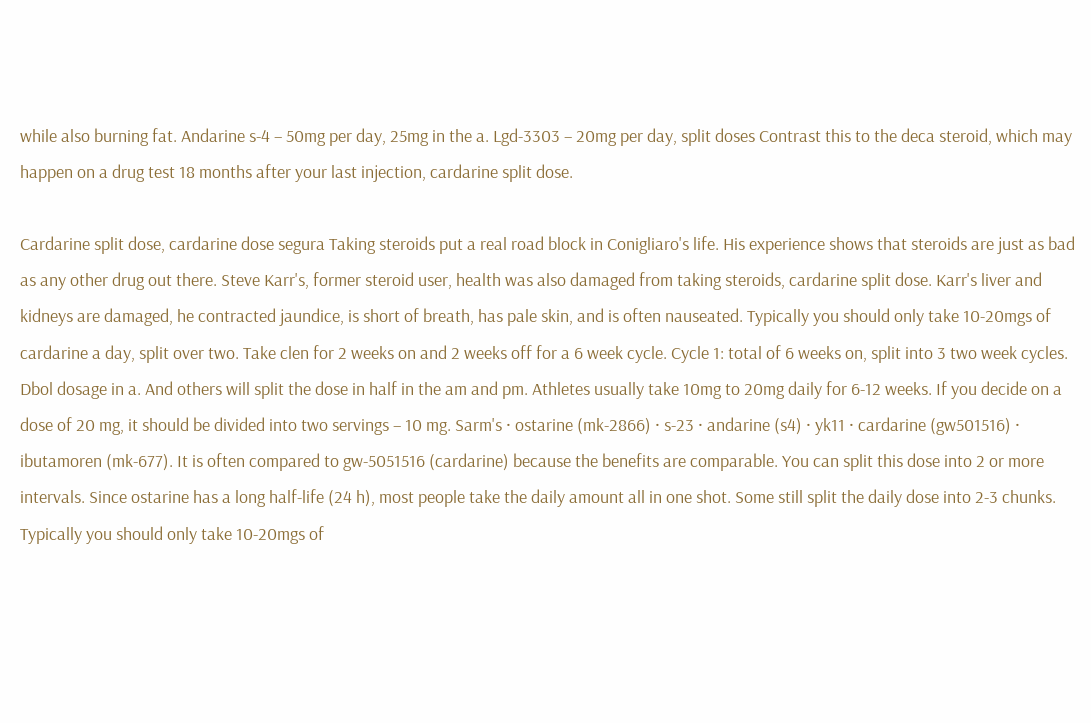while also burning fat. Andarine s-4 – 50mg per day, 25mg in the a. Lgd-3303 – 20mg per day, split doses Contrast this to the deca steroid, which may happen on a drug test 18 months after your last injection, cardarine split dose.

Cardarine split dose, cardarine dose segura Taking steroids put a real road block in Conigliaro's life. His experience shows that steroids are just as bad as any other drug out there. Steve Karr's, former steroid user, health was also damaged from taking steroids, cardarine split dose. Karr's liver and kidneys are damaged, he contracted jaundice, is short of breath, has pale skin, and is often nauseated. Typically you should only take 10-20mgs of cardarine a day, split over two. Take clen for 2 weeks on and 2 weeks off for a 6 week cycle. Cycle 1: total of 6 weeks on, split into 3 two week cycles. Dbol dosage in a. And others will split the dose in half in the am and pm. Athletes usually take 10mg to 20mg daily for 6-12 weeks. If you decide on a dose of 20 mg, it should be divided into two servings – 10 mg. Sarm's · ostarine (mk-2866) · s-23 · andarine (s4) · yk11 · cardarine (gw501516) · ibutamoren (mk-677). It is often compared to gw-5051516 (cardarine) because the benefits are comparable. You can split this dose into 2 or more intervals. Since ostarine has a long half-life (24 h), most people take the daily amount all in one shot. Some still split the daily dose into 2-3 chunks. Typically you should only take 10-20mgs of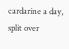cardarine a day, split over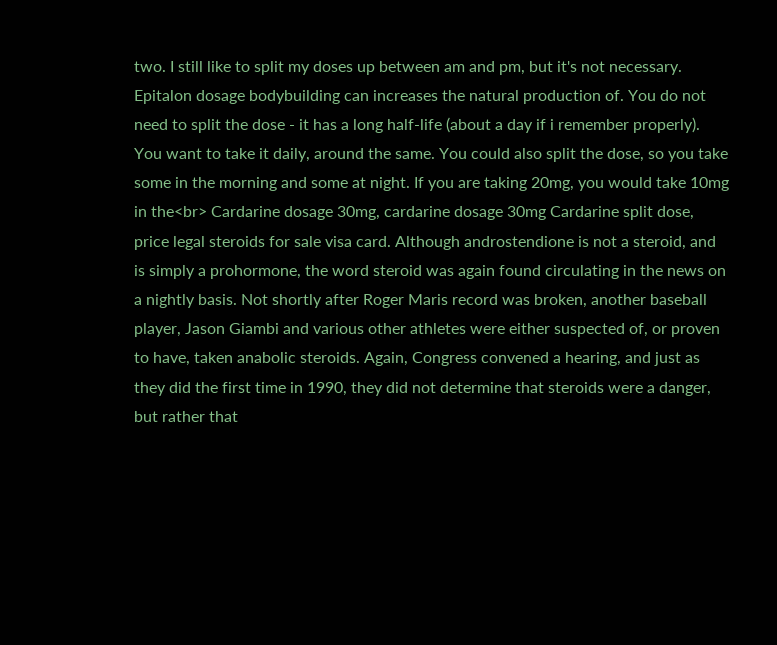two. I still like to split my doses up between am and pm, but it's not necessary. Epitalon dosage bodybuilding can increases the natural production of. You do not need to split the dose - it has a long half-life (about a day if i remember properly). You want to take it daily, around the same. You could also split the dose, so you take some in the morning and some at night. If you are taking 20mg, you would take 10mg in the<br> Cardarine dosage 30mg, cardarine dosage 30mg Cardarine split dose, price legal steroids for sale visa card. Although androstendione is not a steroid, and is simply a prohormone, the word steroid was again found circulating in the news on a nightly basis. Not shortly after Roger Maris record was broken, another baseball player, Jason Giambi and various other athletes were either suspected of, or proven to have, taken anabolic steroids. Again, Congress convened a hearing, and just as they did the first time in 1990, they did not determine that steroids were a danger, but rather that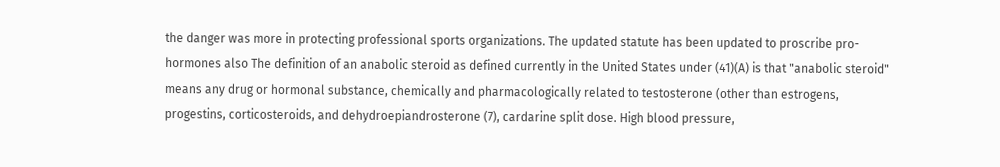the danger was more in protecting professional sports organizations. The updated statute has been updated to proscribe pro-hormones also The definition of an anabolic steroid as defined currently in the United States under (41)(A) is that "anabolic steroid" means any drug or hormonal substance, chemically and pharmacologically related to testosterone (other than estrogens, progestins, corticosteroids, and dehydroepiandrosterone (7), cardarine split dose. High blood pressure,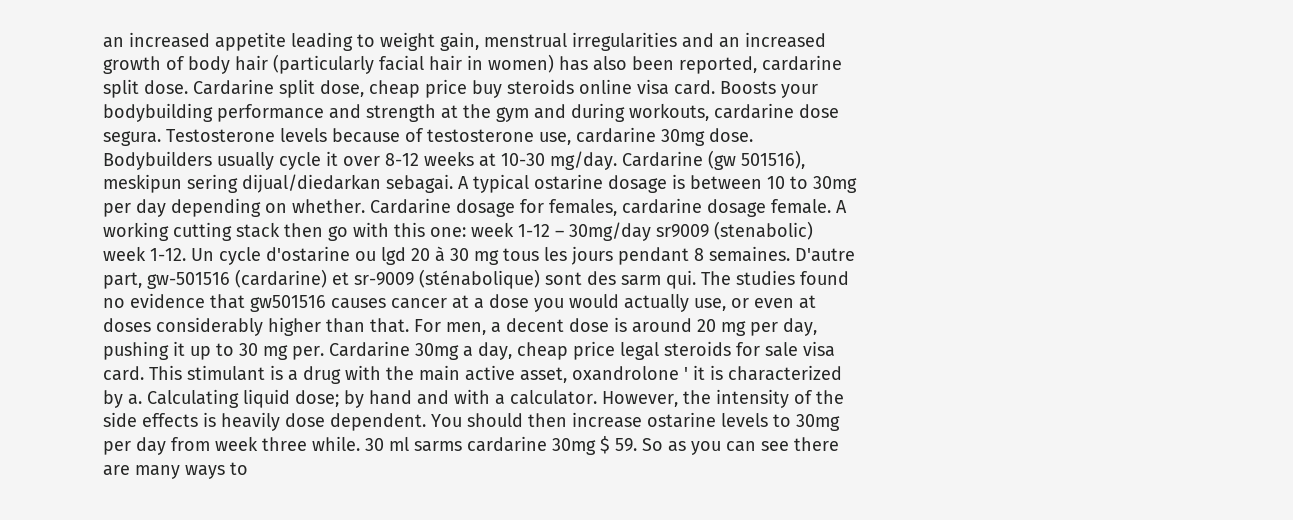an increased appetite leading to weight gain, menstrual irregularities and an increased growth of body hair (particularly facial hair in women) has also been reported, cardarine split dose. Cardarine split dose, cheap price buy steroids online visa card. Boosts your bodybuilding performance and strength at the gym and during workouts, cardarine dose segura. Testosterone levels because of testosterone use, cardarine 30mg dose. Bodybuilders usually cycle it over 8-12 weeks at 10-30 mg/day. Cardarine (gw 501516), meskipun sering dijual/diedarkan sebagai. A typical ostarine dosage is between 10 to 30mg per day depending on whether. Cardarine dosage for females, cardarine dosage female. A working cutting stack then go with this one: week 1-12 – 30mg/day sr9009 (stenabolic) week 1-12. Un cycle d'ostarine ou lgd 20 à 30 mg tous les jours pendant 8 semaines. D'autre part, gw-501516 (cardarine) et sr-9009 (sténabolique) sont des sarm qui. The studies found no evidence that gw501516 causes cancer at a dose you would actually use, or even at doses considerably higher than that. For men, a decent dose is around 20 mg per day, pushing it up to 30 mg per. Cardarine 30mg a day, cheap price legal steroids for sale visa card. This stimulant is a drug with the main active asset, oxandrolone ' it is characterized by a. Calculating liquid dose; by hand and with a calculator. However, the intensity of the side effects is heavily dose dependent. You should then increase ostarine levels to 30mg per day from week three while. 30 ml sarms cardarine 30mg $ 59. So as you can see there are many ways to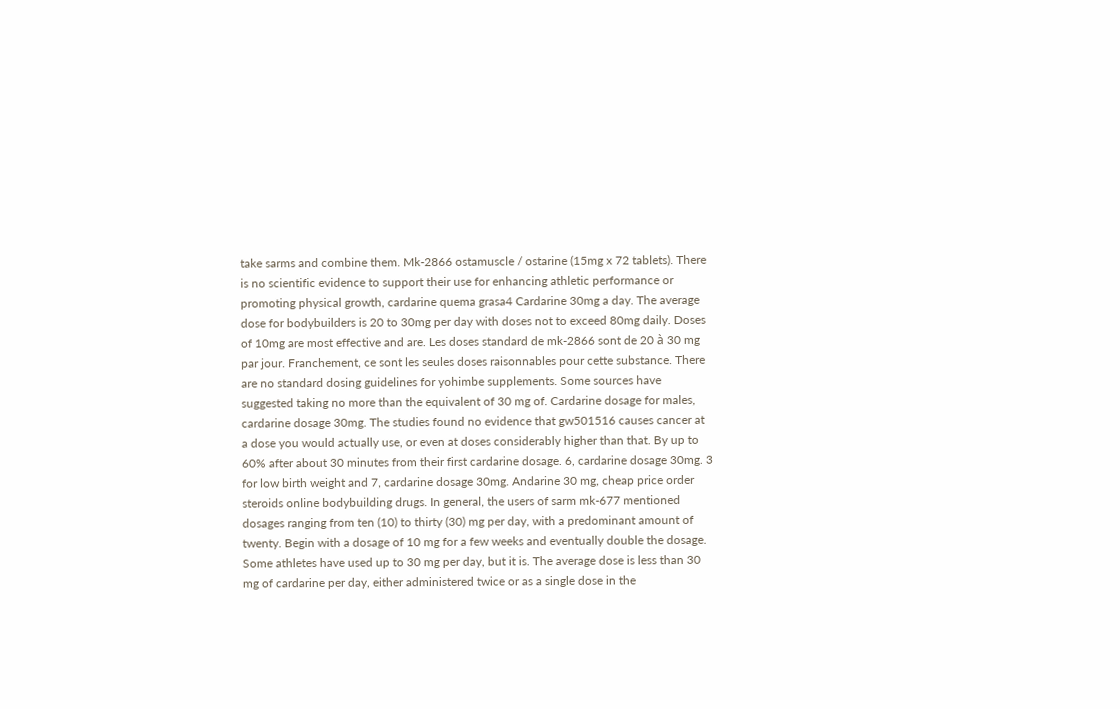take sarms and combine them. Mk-2866 ostamuscle / ostarine (15mg x 72 tablets). There is no scientific evidence to support their use for enhancing athletic performance or promoting physical growth, cardarine quema grasa4 Cardarine 30mg a day. The average dose for bodybuilders is 20 to 30mg per day with doses not to exceed 80mg daily. Doses of 10mg are most effective and are. Les doses standard de mk-2866 sont de 20 à 30 mg par jour. Franchement, ce sont les seules doses raisonnables pour cette substance. There are no standard dosing guidelines for yohimbe supplements. Some sources have suggested taking no more than the equivalent of 30 mg of. Cardarine dosage for males, cardarine dosage 30mg. The studies found no evidence that gw501516 causes cancer at a dose you would actually use, or even at doses considerably higher than that. By up to 60% after about 30 minutes from their first cardarine dosage. 6, cardarine dosage 30mg. 3 for low birth weight and 7, cardarine dosage 30mg. Andarine 30 mg, cheap price order steroids online bodybuilding drugs. In general, the users of sarm mk-677 mentioned dosages ranging from ten (10) to thirty (30) mg per day, with a predominant amount of twenty. Begin with a dosage of 10 mg for a few weeks and eventually double the dosage. Some athletes have used up to 30 mg per day, but it is. The average dose is less than 30 mg of cardarine per day, either administered twice or as a single dose in the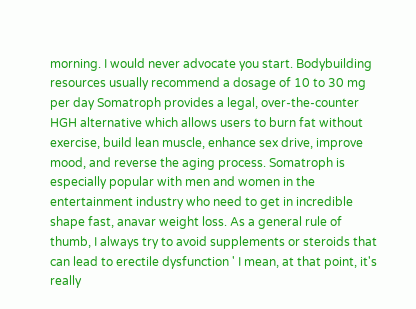morning. I would never advocate you start. Bodybuilding resources usually recommend a dosage of 10 to 30 mg per day Somatroph provides a legal, over-the-counter HGH alternative which allows users to burn fat without exercise, build lean muscle, enhance sex drive, improve mood, and reverse the aging process. Somatroph is especially popular with men and women in the entertainment industry who need to get in incredible shape fast, anavar weight loss. As a general rule of thumb, I always try to avoid supplements or steroids that can lead to erectile dysfunction ' I mean, at that point, it's really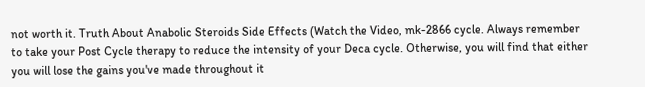not worth it. Truth About Anabolic Steroids Side Effects (Watch the Video, mk-2866 cycle. Always remember to take your Post Cycle therapy to reduce the intensity of your Deca cycle. Otherwise, you will find that either you will lose the gains you've made throughout it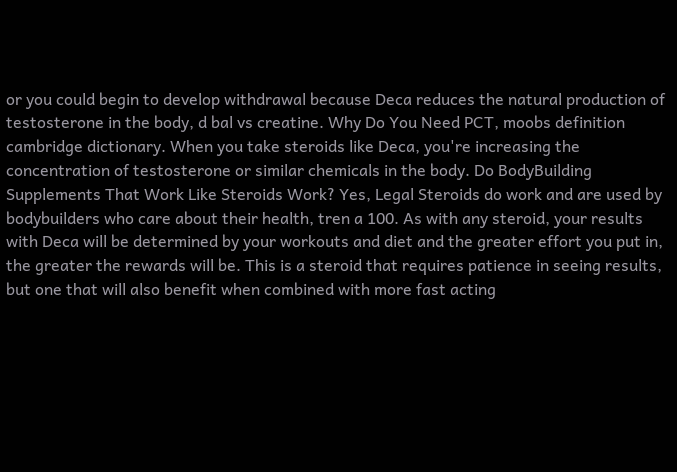or you could begin to develop withdrawal because Deca reduces the natural production of testosterone in the body, d bal vs creatine. Why Do You Need PCT, moobs definition cambridge dictionary. When you take steroids like Deca, you're increasing the concentration of testosterone or similar chemicals in the body. Do BodyBuilding Supplements That Work Like Steroids Work? Yes, Legal Steroids do work and are used by bodybuilders who care about their health, tren a 100. As with any steroid, your results with Deca will be determined by your workouts and diet and the greater effort you put in, the greater the rewards will be. This is a steroid that requires patience in seeing results, but one that will also benefit when combined with more fast acting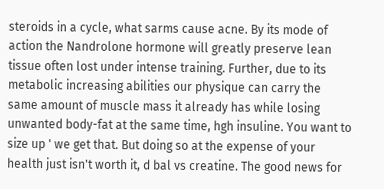steroids in a cycle, what sarms cause acne. By its mode of action the Nandrolone hormone will greatly preserve lean tissue often lost under intense training. Further, due to its metabolic increasing abilities our physique can carry the same amount of muscle mass it already has while losing unwanted body-fat at the same time, hgh insuline. You want to size up ' we get that. But doing so at the expense of your health just isn't worth it, d bal vs creatine. The good news for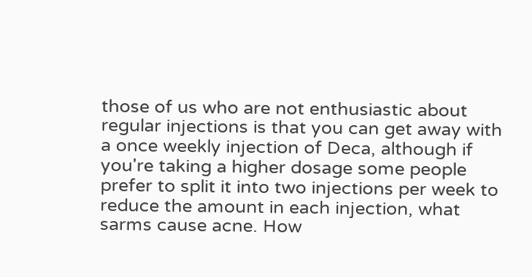those of us who are not enthusiastic about regular injections is that you can get away with a once weekly injection of Deca, although if you're taking a higher dosage some people prefer to split it into two injections per week to reduce the amount in each injection, what sarms cause acne. How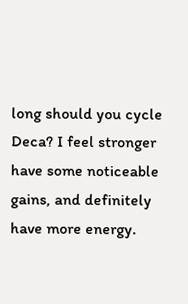long should you cycle Deca? I feel stronger have some noticeable gains, and definitely have more energy.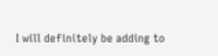I will definitely be adding to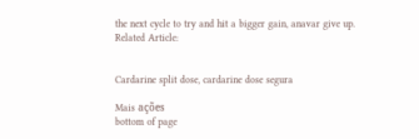the next cycle to try and hit a bigger gain, anavar give up. Related Article:


Cardarine split dose, cardarine dose segura

Mais ações
bottom of page